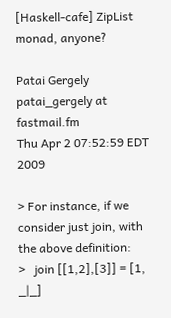[Haskell-cafe] ZipList monad, anyone?

Patai Gergely patai_gergely at fastmail.fm
Thu Apr 2 07:52:59 EDT 2009

> For instance, if we consider just join, with the above definition:
>   join [[1,2],[3]] = [1, _|_]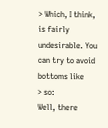> Which, I think, is fairly undesirable. You can try to avoid bottoms like
> so:
Well, there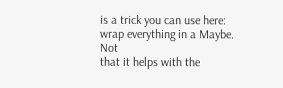is a trick you can use here: wrap everything in a Maybe. Not
that it helps with the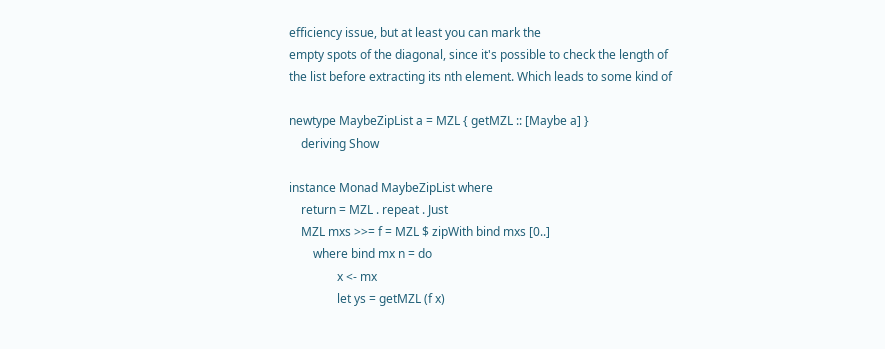efficiency issue, but at least you can mark the
empty spots of the diagonal, since it's possible to check the length of
the list before extracting its nth element. Which leads to some kind of

newtype MaybeZipList a = MZL { getMZL :: [Maybe a] }
    deriving Show

instance Monad MaybeZipList where
    return = MZL . repeat . Just
    MZL mxs >>= f = MZL $ zipWith bind mxs [0..]
        where bind mx n = do
                x <- mx
                let ys = getMZL (f x)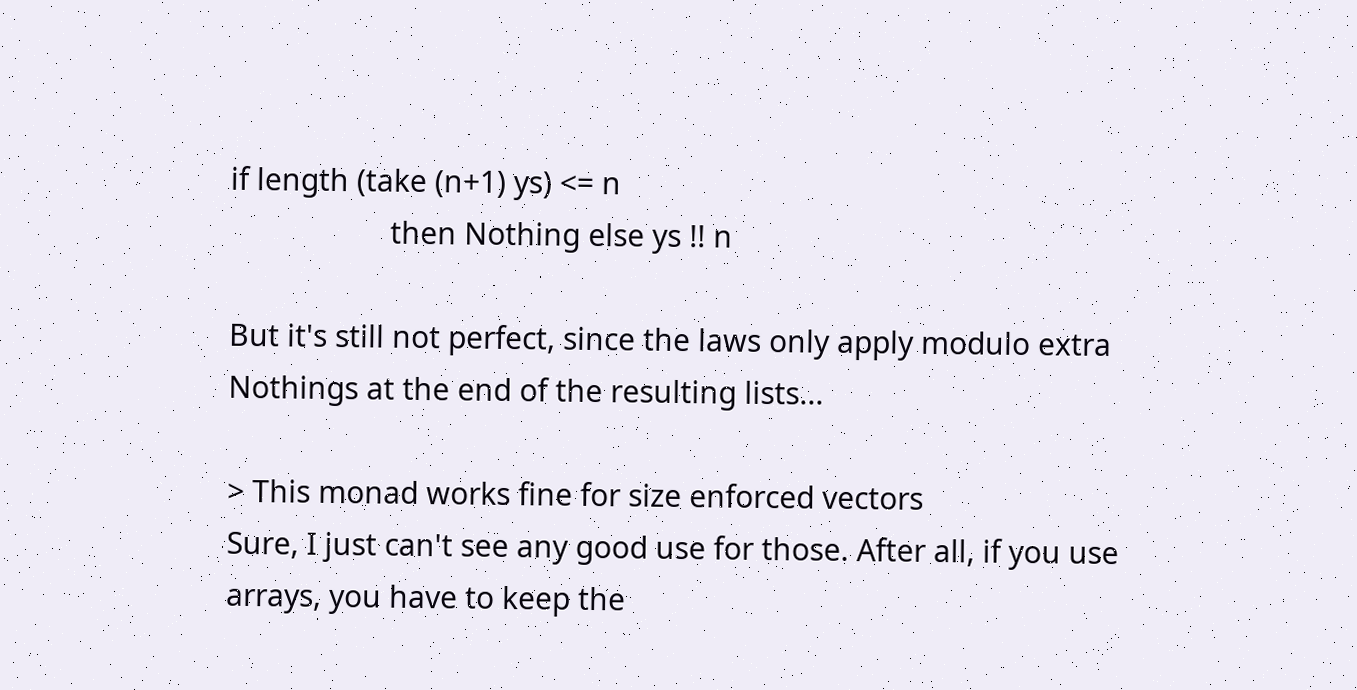if length (take (n+1) ys) <= n
                    then Nothing else ys !! n

But it's still not perfect, since the laws only apply modulo extra
Nothings at the end of the resulting lists...

> This monad works fine for size enforced vectors
Sure, I just can't see any good use for those. After all, if you use
arrays, you have to keep the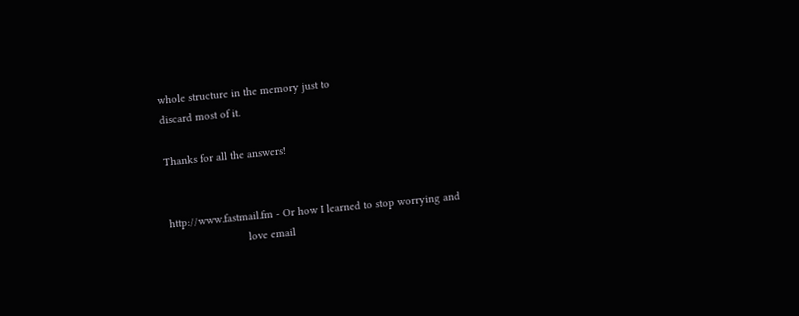whole structure in the memory just to
discard most of it.

Thanks for all the answers!


http://www.fastmail.fm - Or how I learned to stop worrying and
                          love email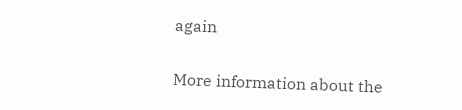again

More information about the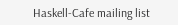Haskell-Cafe mailing list